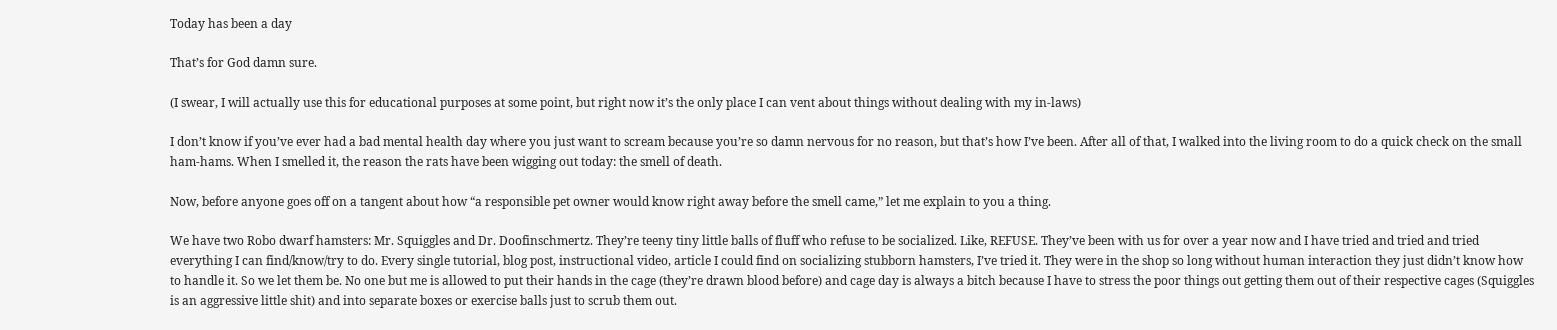Today has been a day

That’s for God damn sure.

(I swear, I will actually use this for educational purposes at some point, but right now it’s the only place I can vent about things without dealing with my in-laws)

I don’t know if you’ve ever had a bad mental health day where you just want to scream because you’re so damn nervous for no reason, but that’s how I’ve been. After all of that, I walked into the living room to do a quick check on the small ham-hams. When I smelled it, the reason the rats have been wigging out today: the smell of death.

Now, before anyone goes off on a tangent about how “a responsible pet owner would know right away before the smell came,” let me explain to you a thing.

We have two Robo dwarf hamsters: Mr. Squiggles and Dr. Doofinschmertz. They’re teeny tiny little balls of fluff who refuse to be socialized. Like, REFUSE. They’ve been with us for over a year now and I have tried and tried and tried everything I can find/know/try to do. Every single tutorial, blog post, instructional video, article I could find on socializing stubborn hamsters, I’ve tried it. They were in the shop so long without human interaction they just didn’t know how to handle it. So we let them be. No one but me is allowed to put their hands in the cage (they’re drawn blood before) and cage day is always a bitch because I have to stress the poor things out getting them out of their respective cages (Squiggles is an aggressive little shit) and into separate boxes or exercise balls just to scrub them out.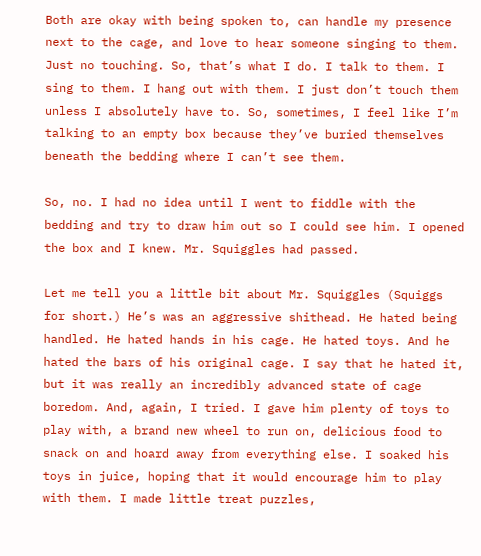Both are okay with being spoken to, can handle my presence next to the cage, and love to hear someone singing to them. Just no touching. So, that’s what I do. I talk to them. I sing to them. I hang out with them. I just don’t touch them unless I absolutely have to. So, sometimes, I feel like I’m talking to an empty box because they’ve buried themselves beneath the bedding where I can’t see them.

So, no. I had no idea until I went to fiddle with the bedding and try to draw him out so I could see him. I opened the box and I knew. Mr. Squiggles had passed.

Let me tell you a little bit about Mr. Squiggles (Squiggs for short.) He’s was an aggressive shithead. He hated being handled. He hated hands in his cage. He hated toys. And he hated the bars of his original cage. I say that he hated it, but it was really an incredibly advanced state of cage boredom. And, again, I tried. I gave him plenty of toys to play with, a brand new wheel to run on, delicious food to snack on and hoard away from everything else. I soaked his toys in juice, hoping that it would encourage him to play with them. I made little treat puzzles,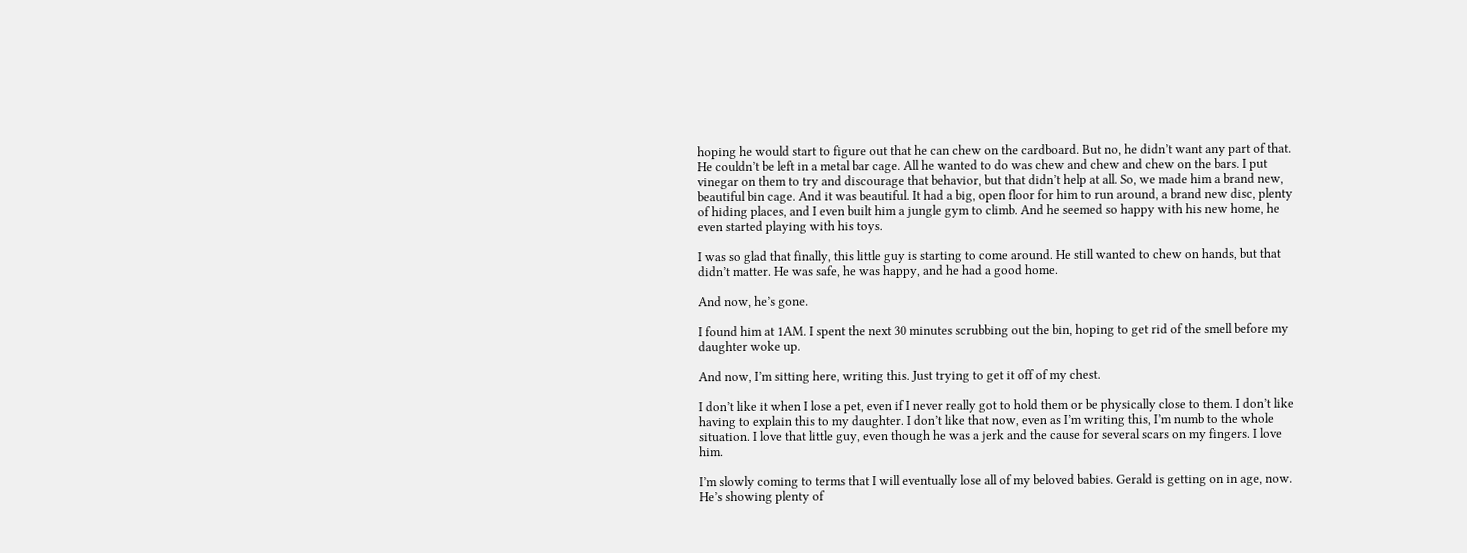hoping he would start to figure out that he can chew on the cardboard. But no, he didn’t want any part of that. He couldn’t be left in a metal bar cage. All he wanted to do was chew and chew and chew on the bars. I put vinegar on them to try and discourage that behavior, but that didn’t help at all. So, we made him a brand new, beautiful bin cage. And it was beautiful. It had a big, open floor for him to run around, a brand new disc, plenty of hiding places, and I even built him a jungle gym to climb. And he seemed so happy with his new home, he even started playing with his toys.

I was so glad that finally, this little guy is starting to come around. He still wanted to chew on hands, but that didn’t matter. He was safe, he was happy, and he had a good home.

And now, he’s gone.

I found him at 1AM. I spent the next 30 minutes scrubbing out the bin, hoping to get rid of the smell before my daughter woke up.

And now, I’m sitting here, writing this. Just trying to get it off of my chest.

I don’t like it when I lose a pet, even if I never really got to hold them or be physically close to them. I don’t like having to explain this to my daughter. I don’t like that now, even as I’m writing this, I’m numb to the whole situation. I love that little guy, even though he was a jerk and the cause for several scars on my fingers. I love him.

I’m slowly coming to terms that I will eventually lose all of my beloved babies. Gerald is getting on in age, now. He’s showing plenty of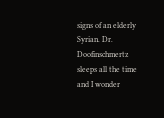signs of an elderly Syrian. Dr. Doofinschmertz sleeps all the time and I wonder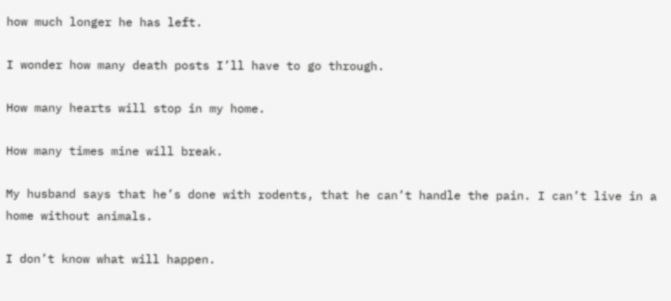how much longer he has left.

I wonder how many death posts I’ll have to go through.

How many hearts will stop in my home.

How many times mine will break.

My husband says that he’s done with rodents, that he can’t handle the pain. I can’t live in a home without animals.

I don’t know what will happen.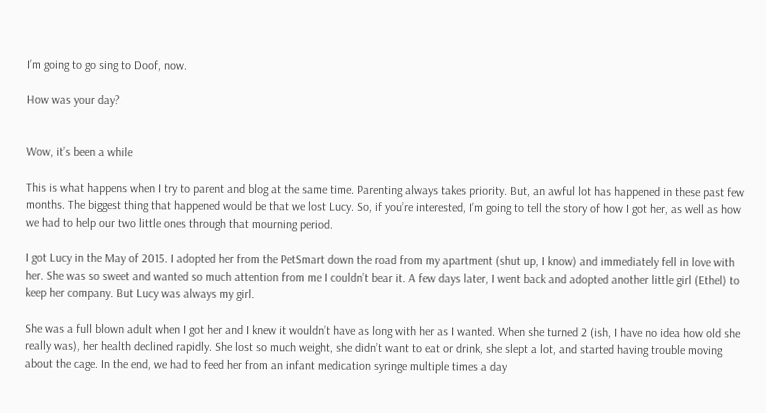I’m going to go sing to Doof, now.

How was your day?


Wow, it’s been a while

This is what happens when I try to parent and blog at the same time. Parenting always takes priority. But, an awful lot has happened in these past few months. The biggest thing that happened would be that we lost Lucy. So, if you’re interested, I’m going to tell the story of how I got her, as well as how we had to help our two little ones through that mourning period.

I got Lucy in the May of 2015. I adopted her from the PetSmart down the road from my apartment (shut up, I know) and immediately fell in love with her. She was so sweet and wanted so much attention from me I couldn’t bear it. A few days later, I went back and adopted another little girl (Ethel) to keep her company. But Lucy was always my girl.

She was a full blown adult when I got her and I knew it wouldn’t have as long with her as I wanted. When she turned 2 (ish, I have no idea how old she really was), her health declined rapidly. She lost so much weight, she didn’t want to eat or drink, she slept a lot, and started having trouble moving about the cage. In the end, we had to feed her from an infant medication syringe multiple times a day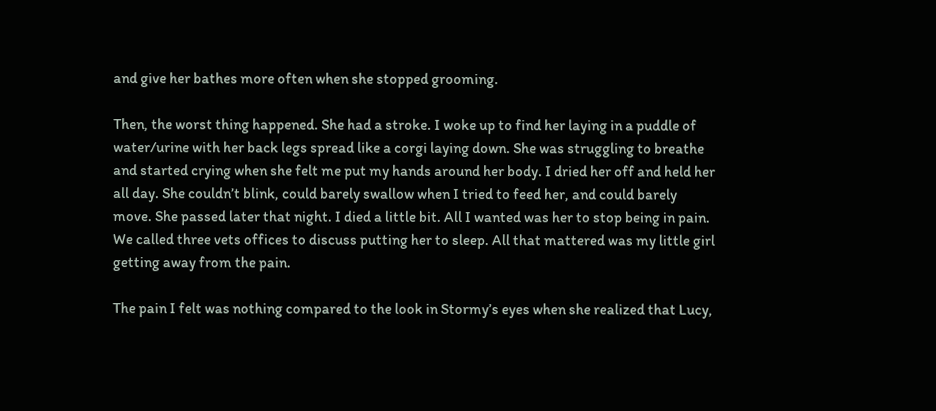and give her bathes more often when she stopped grooming.

Then, the worst thing happened. She had a stroke. I woke up to find her laying in a puddle of water/urine with her back legs spread like a corgi laying down. She was struggling to breathe and started crying when she felt me put my hands around her body. I dried her off and held her all day. She couldn’t blink, could barely swallow when I tried to feed her, and could barely move. She passed later that night. I died a little bit. All I wanted was her to stop being in pain. We called three vets offices to discuss putting her to sleep. All that mattered was my little girl getting away from the pain.

The pain I felt was nothing compared to the look in Stormy’s eyes when she realized that Lucy,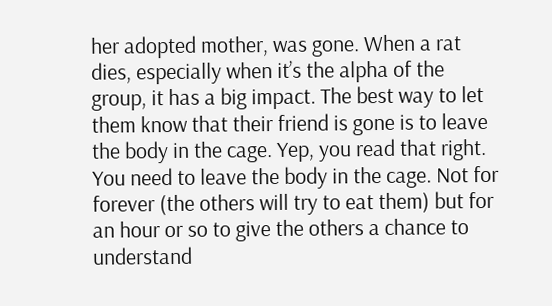her adopted mother, was gone. When a rat dies, especially when it’s the alpha of the group, it has a big impact. The best way to let them know that their friend is gone is to leave the body in the cage. Yep, you read that right. You need to leave the body in the cage. Not for forever (the others will try to eat them) but for an hour or so to give the others a chance to understand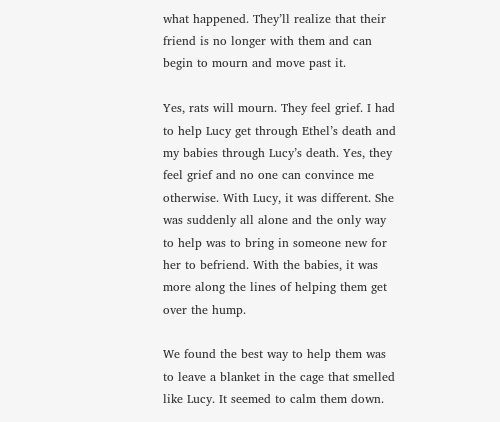what happened. They’ll realize that their friend is no longer with them and can begin to mourn and move past it.

Yes, rats will mourn. They feel grief. I had to help Lucy get through Ethel’s death and my babies through Lucy’s death. Yes, they feel grief and no one can convince me otherwise. With Lucy, it was different. She was suddenly all alone and the only way to help was to bring in someone new for her to befriend. With the babies, it was more along the lines of helping them get over the hump.

We found the best way to help them was to leave a blanket in the cage that smelled like Lucy. It seemed to calm them down.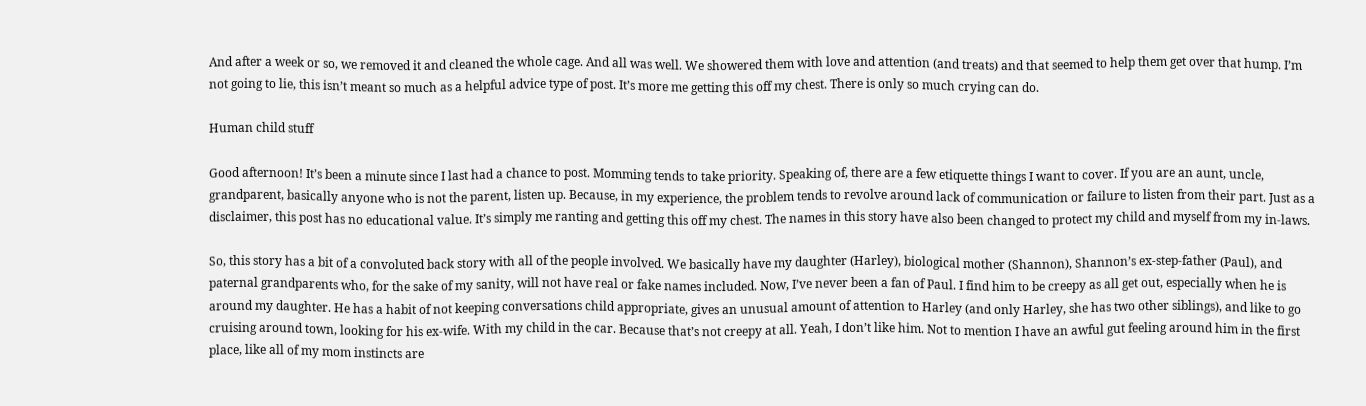And after a week or so, we removed it and cleaned the whole cage. And all was well. We showered them with love and attention (and treats) and that seemed to help them get over that hump. I’m not going to lie, this isn’t meant so much as a helpful advice type of post. It’s more me getting this off my chest. There is only so much crying can do.

Human child stuff

Good afternoon! It’s been a minute since I last had a chance to post. Momming tends to take priority. Speaking of, there are a few etiquette things I want to cover. If you are an aunt, uncle, grandparent, basically anyone who is not the parent, listen up. Because, in my experience, the problem tends to revolve around lack of communication or failure to listen from their part. Just as a disclaimer, this post has no educational value. It’s simply me ranting and getting this off my chest. The names in this story have also been changed to protect my child and myself from my in-laws.

So, this story has a bit of a convoluted back story with all of the people involved. We basically have my daughter (Harley), biological mother (Shannon), Shannon’s ex-step-father (Paul), and paternal grandparents who, for the sake of my sanity, will not have real or fake names included. Now, I’ve never been a fan of Paul. I find him to be creepy as all get out, especially when he is around my daughter. He has a habit of not keeping conversations child appropriate, gives an unusual amount of attention to Harley (and only Harley, she has two other siblings), and like to go cruising around town, looking for his ex-wife. With my child in the car. Because that’s not creepy at all. Yeah, I don’t like him. Not to mention I have an awful gut feeling around him in the first place, like all of my mom instincts are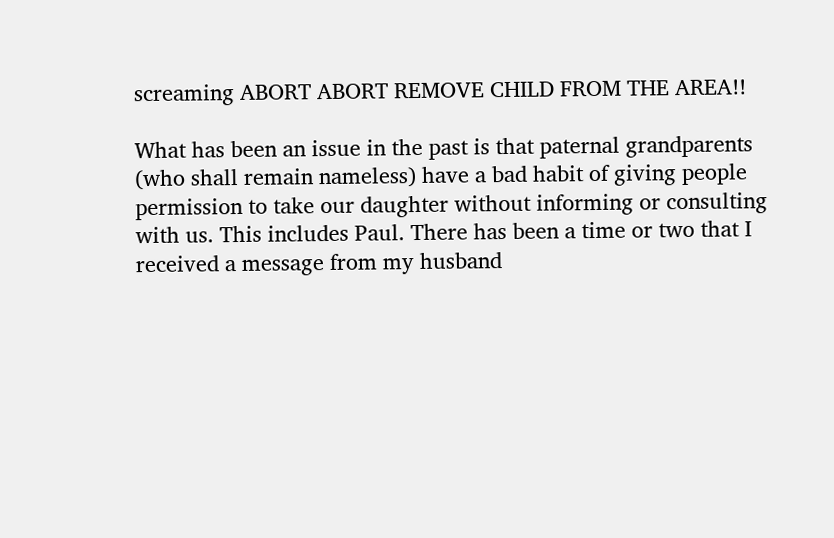screaming ABORT ABORT REMOVE CHILD FROM THE AREA!!

What has been an issue in the past is that paternal grandparents (who shall remain nameless) have a bad habit of giving people permission to take our daughter without informing or consulting with us. This includes Paul. There has been a time or two that I received a message from my husband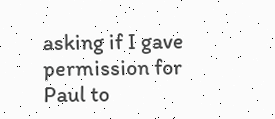asking if I gave permission for Paul to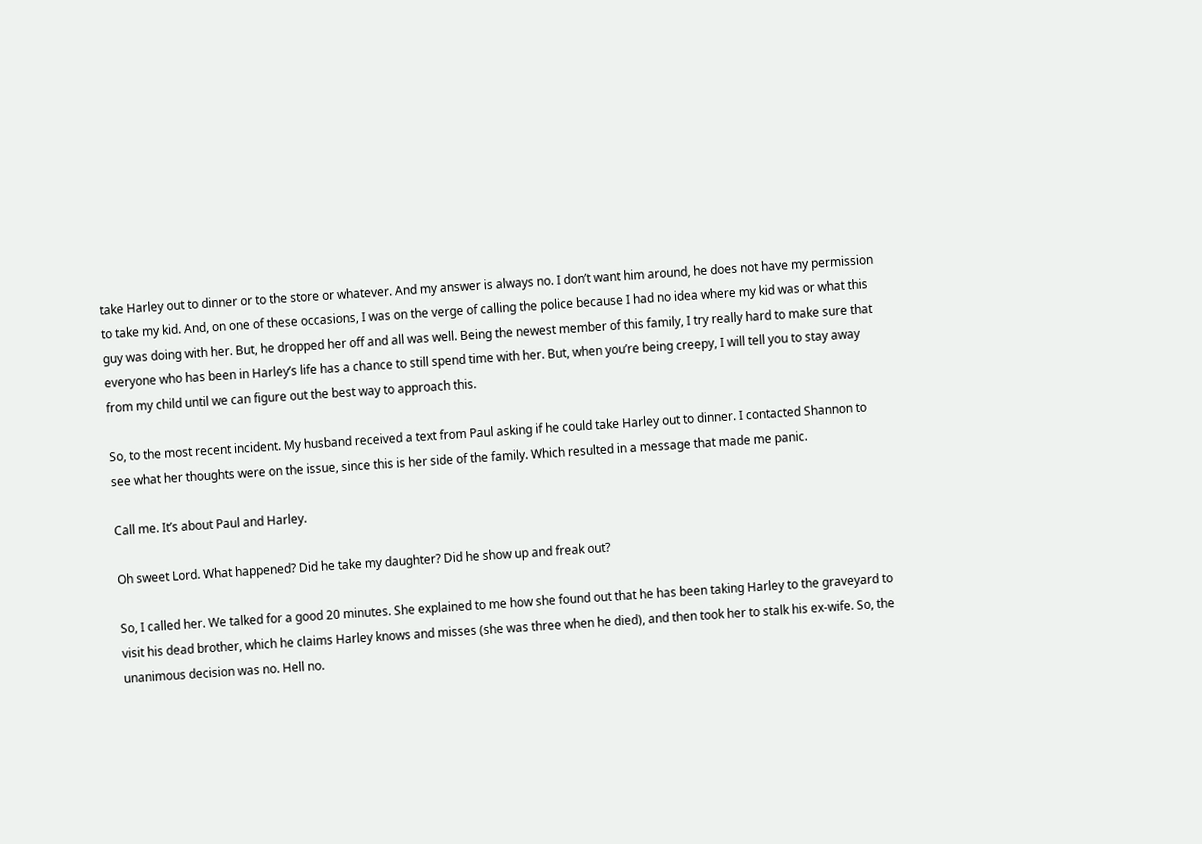take Harley out to dinner or to the store or whatever. And my answer is always no. I don’t want him around, he does not have my permission to take my kid. And, on one of these occasions, I was on the verge of calling the police because I had no idea where my kid was or what this guy was doing with her. But, he dropped her off and all was well. Being the newest member of this family, I try really hard to make sure that everyone who has been in Harley’s life has a chance to still spend time with her. But, when you’re being creepy, I will tell you to stay away from my child until we can figure out the best way to approach this.

So, to the most recent incident. My husband received a text from Paul asking if he could take Harley out to dinner. I contacted Shannon to see what her thoughts were on the issue, since this is her side of the family. Which resulted in a message that made me panic.

Call me. It’s about Paul and Harley.

Oh sweet Lord. What happened? Did he take my daughter? Did he show up and freak out?

So, I called her. We talked for a good 20 minutes. She explained to me how she found out that he has been taking Harley to the graveyard to visit his dead brother, which he claims Harley knows and misses (she was three when he died), and then took her to stalk his ex-wife. So, the unanimous decision was no. Hell no.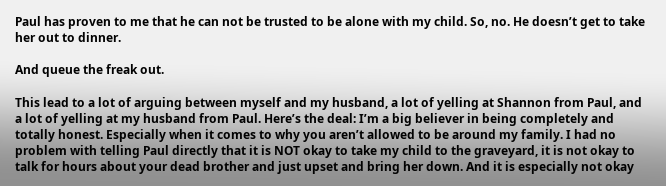Paul has proven to me that he can not be trusted to be alone with my child. So, no. He doesn’t get to take her out to dinner.

And queue the freak out.

This lead to a lot of arguing between myself and my husband, a lot of yelling at Shannon from Paul, and a lot of yelling at my husband from Paul. Here’s the deal: I’m a big believer in being completely and totally honest. Especially when it comes to why you aren’t allowed to be around my family. I had no problem with telling Paul directly that it is NOT okay to take my child to the graveyard, it is not okay to talk for hours about your dead brother and just upset and bring her down. And it is especially not okay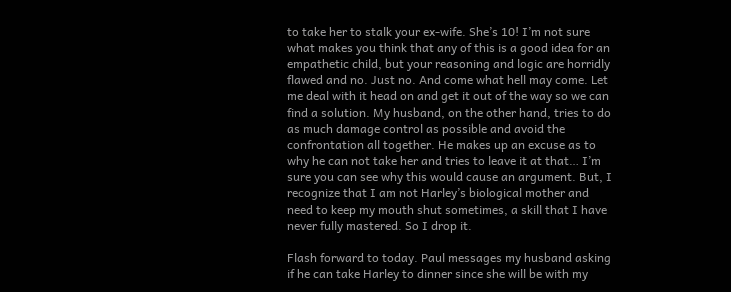to take her to stalk your ex-wife. She’s 10! I’m not sure what makes you think that any of this is a good idea for an empathetic child, but your reasoning and logic are horridly flawed and no. Just no. And come what hell may come. Let me deal with it head on and get it out of the way so we can find a solution. My husband, on the other hand, tries to do as much damage control as possible and avoid the confrontation all together. He makes up an excuse as to why he can not take her and tries to leave it at that… I’m sure you can see why this would cause an argument. But, I recognize that I am not Harley’s biological mother and need to keep my mouth shut sometimes, a skill that I have never fully mastered. So I drop it.

Flash forward to today. Paul messages my husband asking if he can take Harley to dinner since she will be with my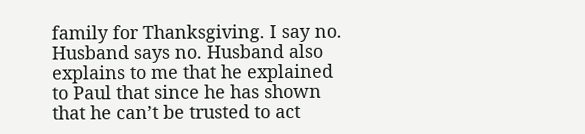family for Thanksgiving. I say no. Husband says no. Husband also explains to me that he explained to Paul that since he has shown that he can’t be trusted to act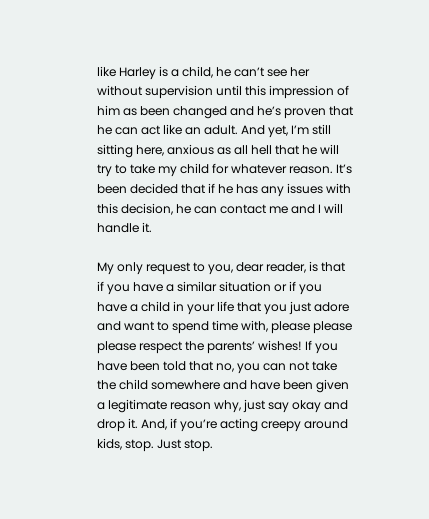like Harley is a child, he can’t see her without supervision until this impression of him as been changed and he’s proven that he can act like an adult. And yet, I’m still sitting here, anxious as all hell that he will try to take my child for whatever reason. It’s been decided that if he has any issues with this decision, he can contact me and I will handle it.

My only request to you, dear reader, is that if you have a similar situation or if you have a child in your life that you just adore and want to spend time with, please please please respect the parents’ wishes! If you have been told that no, you can not take the child somewhere and have been given a legitimate reason why, just say okay and drop it. And, if you’re acting creepy around kids, stop. Just stop.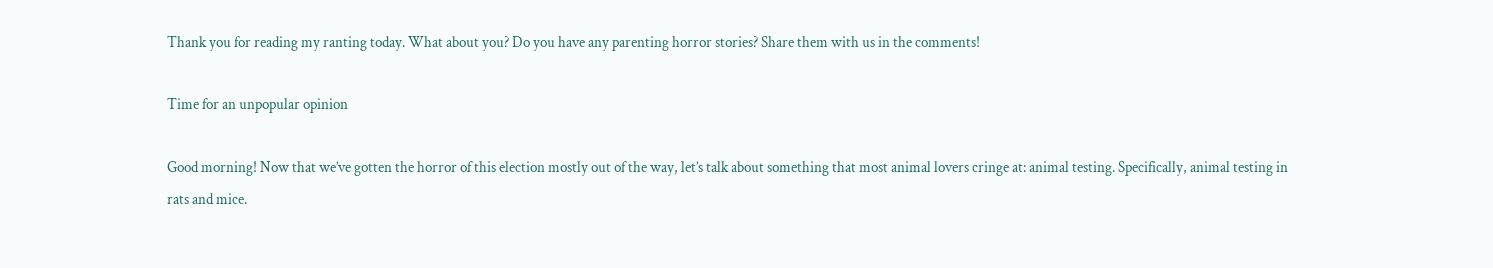Thank you for reading my ranting today. What about you? Do you have any parenting horror stories? Share them with us in the comments!

Time for an unpopular opinion

Good morning! Now that we’ve gotten the horror of this election mostly out of the way, let’s talk about something that most animal lovers cringe at: animal testing. Specifically, animal testing in rats and mice.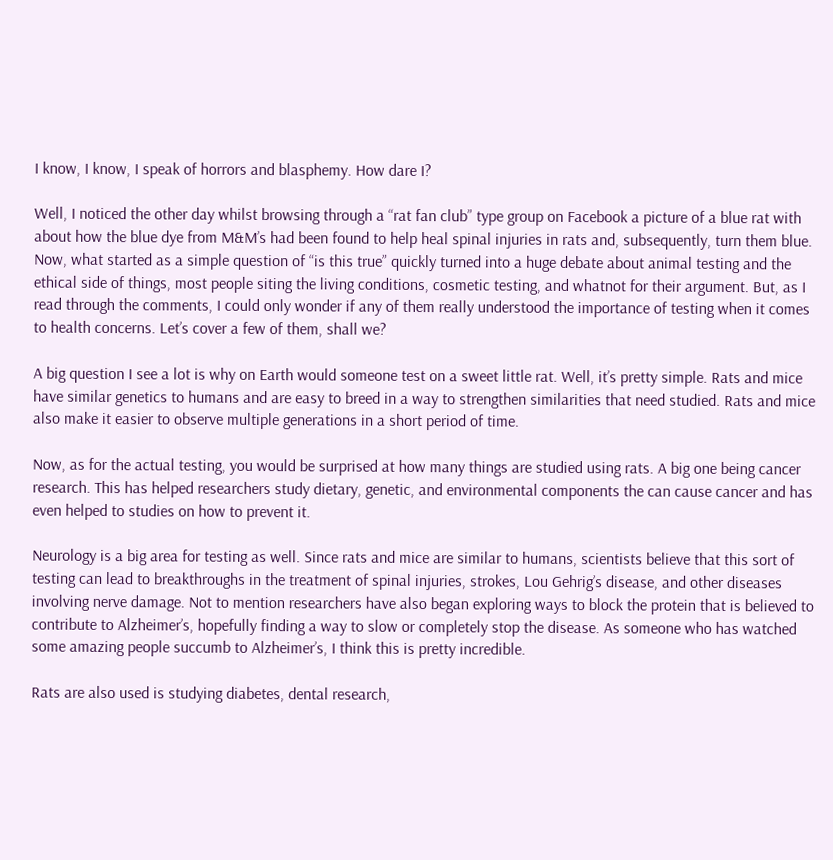I know, I know, I speak of horrors and blasphemy. How dare I?

Well, I noticed the other day whilst browsing through a “rat fan club” type group on Facebook a picture of a blue rat with about how the blue dye from M&M’s had been found to help heal spinal injuries in rats and, subsequently, turn them blue. Now, what started as a simple question of “is this true” quickly turned into a huge debate about animal testing and the ethical side of things, most people siting the living conditions, cosmetic testing, and whatnot for their argument. But, as I read through the comments, I could only wonder if any of them really understood the importance of testing when it comes to health concerns. Let’s cover a few of them, shall we?

A big question I see a lot is why on Earth would someone test on a sweet little rat. Well, it’s pretty simple. Rats and mice have similar genetics to humans and are easy to breed in a way to strengthen similarities that need studied. Rats and mice also make it easier to observe multiple generations in a short period of time.

Now, as for the actual testing, you would be surprised at how many things are studied using rats. A big one being cancer research. This has helped researchers study dietary, genetic, and environmental components the can cause cancer and has even helped to studies on how to prevent it.

Neurology is a big area for testing as well. Since rats and mice are similar to humans, scientists believe that this sort of testing can lead to breakthroughs in the treatment of spinal injuries, strokes, Lou Gehrig’s disease, and other diseases involving nerve damage. Not to mention researchers have also began exploring ways to block the protein that is believed to contribute to Alzheimer’s, hopefully finding a way to slow or completely stop the disease. As someone who has watched some amazing people succumb to Alzheimer’s, I think this is pretty incredible.

Rats are also used is studying diabetes, dental research,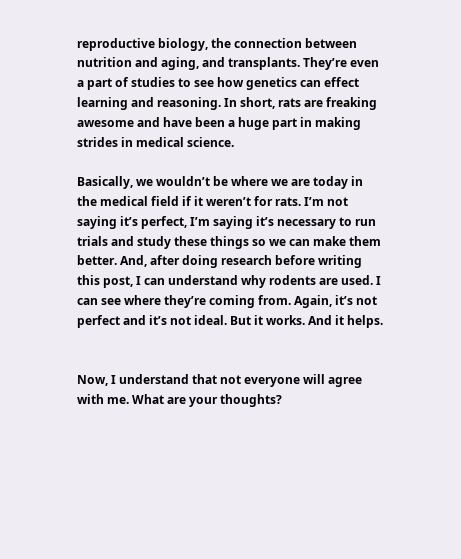reproductive biology, the connection between nutrition and aging, and transplants. They’re even a part of studies to see how genetics can effect learning and reasoning. In short, rats are freaking awesome and have been a huge part in making strides in medical science.

Basically, we wouldn’t be where we are today in the medical field if it weren’t for rats. I’m not saying it’s perfect, I’m saying it’s necessary to run trials and study these things so we can make them better. And, after doing research before writing this post, I can understand why rodents are used. I can see where they’re coming from. Again, it’s not perfect and it’s not ideal. But it works. And it helps.


Now, I understand that not everyone will agree with me. What are your thoughts?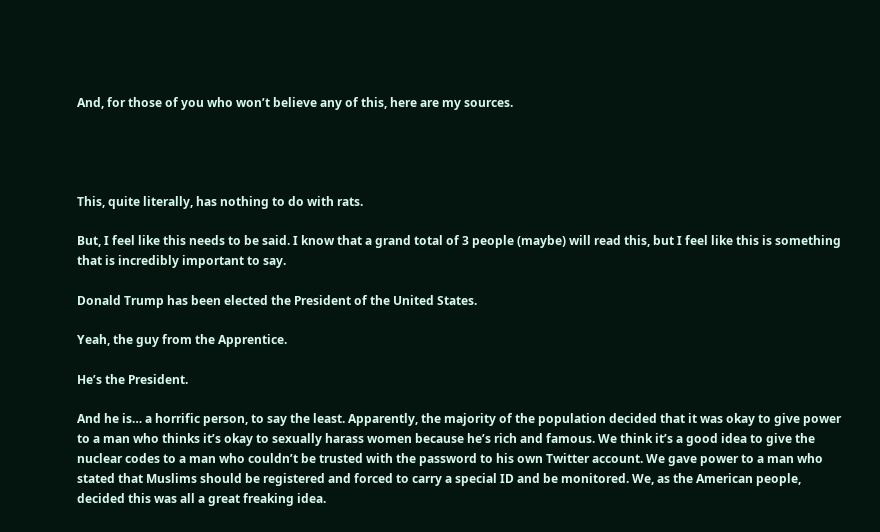And, for those of you who won’t believe any of this, here are my sources.




This, quite literally, has nothing to do with rats.

But, I feel like this needs to be said. I know that a grand total of 3 people (maybe) will read this, but I feel like this is something that is incredibly important to say.

Donald Trump has been elected the President of the United States.

Yeah, the guy from the Apprentice.

He’s the President.

And he is… a horrific person, to say the least. Apparently, the majority of the population decided that it was okay to give power to a man who thinks it’s okay to sexually harass women because he’s rich and famous. We think it’s a good idea to give the nuclear codes to a man who couldn’t be trusted with the password to his own Twitter account. We gave power to a man who stated that Muslims should be registered and forced to carry a special ID and be monitored. We, as the American people, decided this was all a great freaking idea.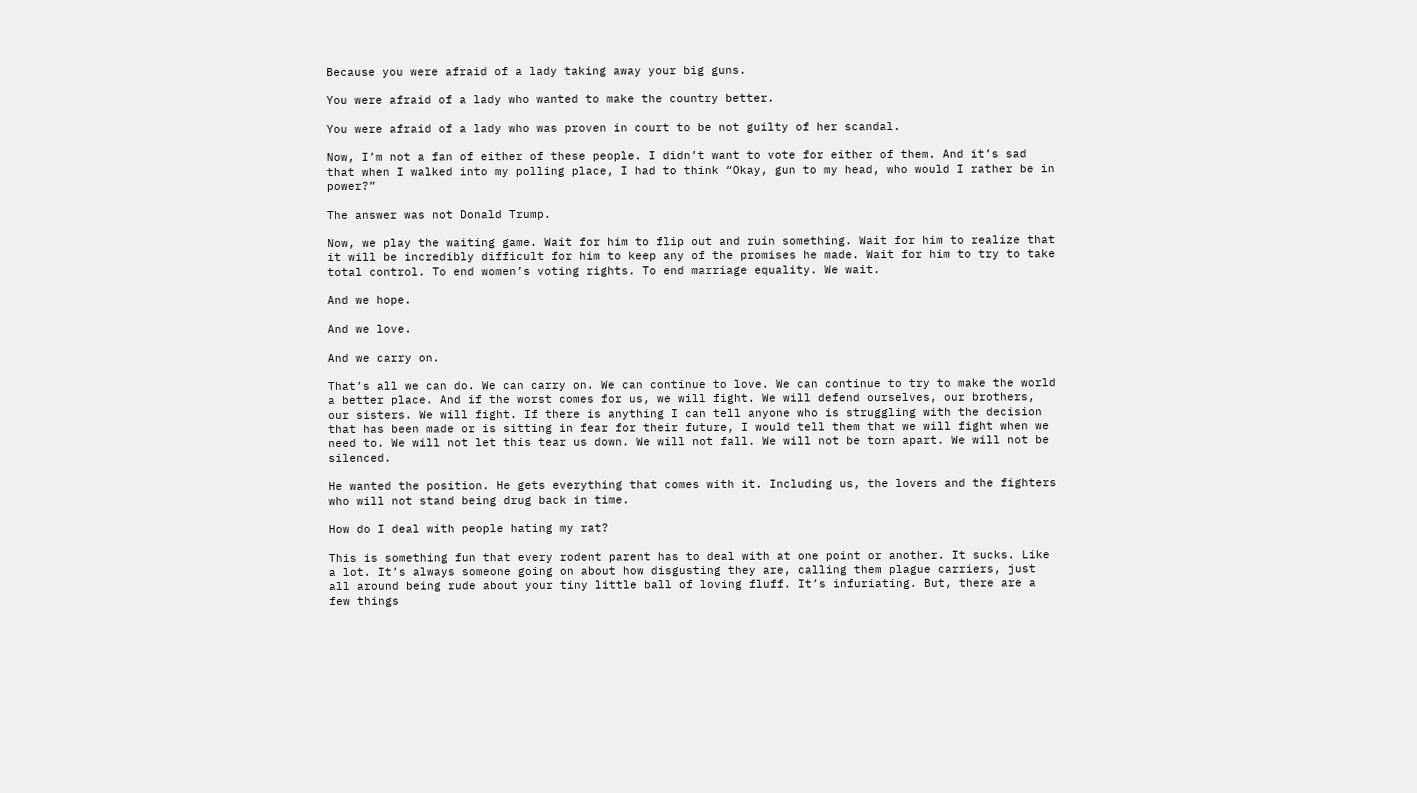Because you were afraid of a lady taking away your big guns.

You were afraid of a lady who wanted to make the country better.

You were afraid of a lady who was proven in court to be not guilty of her scandal.

Now, I’m not a fan of either of these people. I didn’t want to vote for either of them. And it’s sad that when I walked into my polling place, I had to think “Okay, gun to my head, who would I rather be in power?”

The answer was not Donald Trump.

Now, we play the waiting game. Wait for him to flip out and ruin something. Wait for him to realize that it will be incredibly difficult for him to keep any of the promises he made. Wait for him to try to take total control. To end women’s voting rights. To end marriage equality. We wait.

And we hope.

And we love.

And we carry on.

That’s all we can do. We can carry on. We can continue to love. We can continue to try to make the world a better place. And if the worst comes for us, we will fight. We will defend ourselves, our brothers, our sisters. We will fight. If there is anything I can tell anyone who is struggling with the decision that has been made or is sitting in fear for their future, I would tell them that we will fight when we need to. We will not let this tear us down. We will not fall. We will not be torn apart. We will not be silenced.

He wanted the position. He gets everything that comes with it. Including us, the lovers and the fighters who will not stand being drug back in time.

How do I deal with people hating my rat?

This is something fun that every rodent parent has to deal with at one point or another. It sucks. Like a lot. It’s always someone going on about how disgusting they are, calling them plague carriers, just all around being rude about your tiny little ball of loving fluff. It’s infuriating. But, there are a few things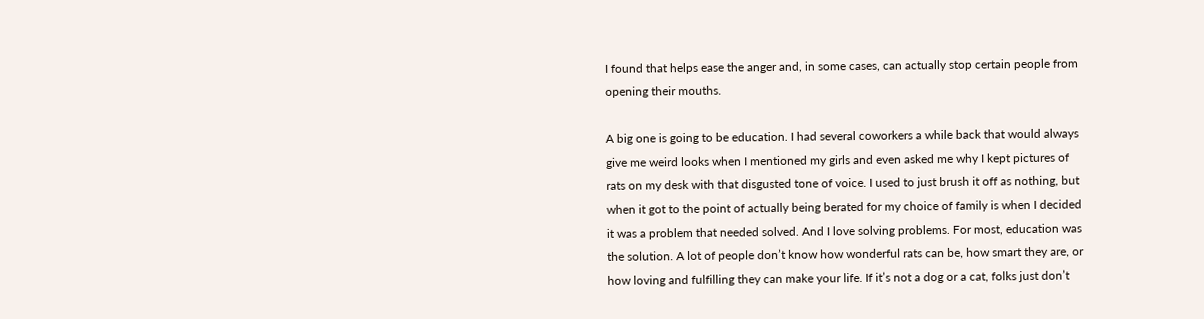I found that helps ease the anger and, in some cases, can actually stop certain people from opening their mouths.

A big one is going to be education. I had several coworkers a while back that would always give me weird looks when I mentioned my girls and even asked me why I kept pictures of rats on my desk with that disgusted tone of voice. I used to just brush it off as nothing, but when it got to the point of actually being berated for my choice of family is when I decided it was a problem that needed solved. And I love solving problems. For most, education was the solution. A lot of people don’t know how wonderful rats can be, how smart they are, or how loving and fulfilling they can make your life. If it’s not a dog or a cat, folks just don’t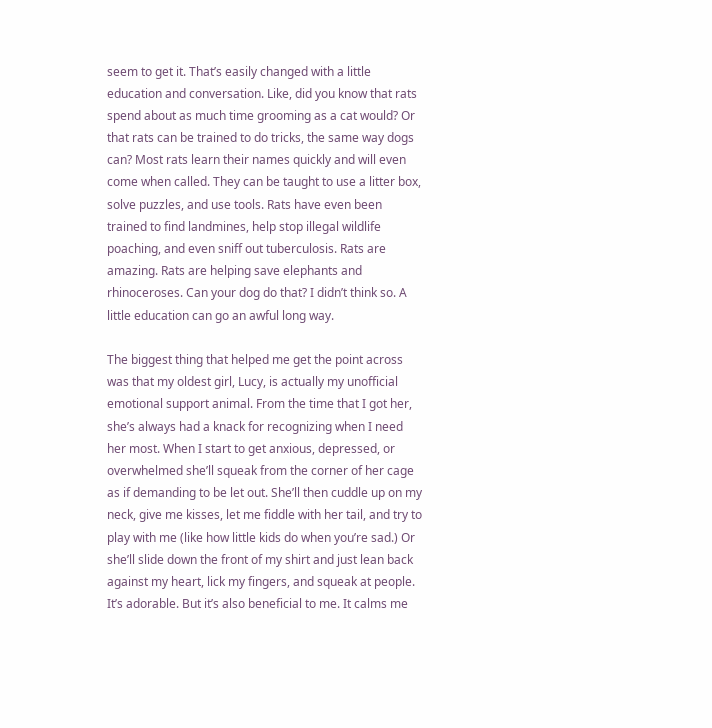seem to get it. That’s easily changed with a little education and conversation. Like, did you know that rats spend about as much time grooming as a cat would? Or that rats can be trained to do tricks, the same way dogs can? Most rats learn their names quickly and will even come when called. They can be taught to use a litter box, solve puzzles, and use tools. Rats have even been trained to find landmines, help stop illegal wildlife poaching, and even sniff out tuberculosis. Rats are amazing. Rats are helping save elephants and rhinoceroses. Can your dog do that? I didn’t think so. A little education can go an awful long way.

The biggest thing that helped me get the point across was that my oldest girl, Lucy, is actually my unofficial emotional support animal. From the time that I got her, she’s always had a knack for recognizing when I need her most. When I start to get anxious, depressed, or overwhelmed she’ll squeak from the corner of her cage as if demanding to be let out. She’ll then cuddle up on my neck, give me kisses, let me fiddle with her tail, and try to play with me (like how little kids do when you’re sad.) Or she’ll slide down the front of my shirt and just lean back against my heart, lick my fingers, and squeak at people. It’s adorable. But it’s also beneficial to me. It calms me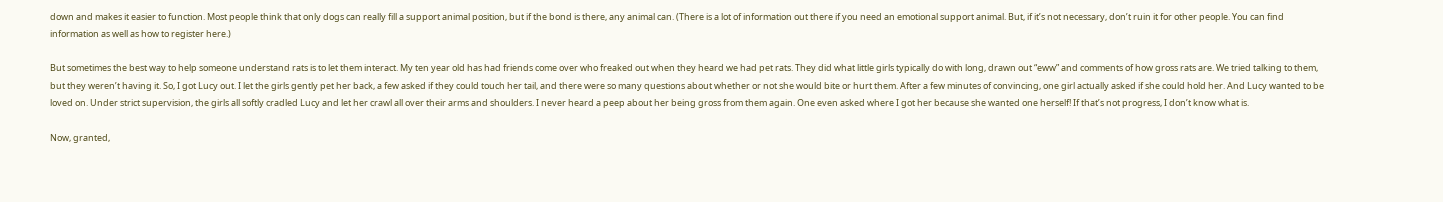down and makes it easier to function. Most people think that only dogs can really fill a support animal position, but if the bond is there, any animal can. (There is a lot of information out there if you need an emotional support animal. But, if it’s not necessary, don’t ruin it for other people. You can find information as well as how to register here.)

But sometimes the best way to help someone understand rats is to let them interact. My ten year old has had friends come over who freaked out when they heard we had pet rats. They did what little girls typically do with long, drawn out “eww” and comments of how gross rats are. We tried talking to them, but they weren’t having it. So, I got Lucy out. I let the girls gently pet her back, a few asked if they could touch her tail, and there were so many questions about whether or not she would bite or hurt them. After a few minutes of convincing, one girl actually asked if she could hold her. And Lucy wanted to be loved on. Under strict supervision, the girls all softly cradled Lucy and let her crawl all over their arms and shoulders. I never heard a peep about her being gross from them again. One even asked where I got her because she wanted one herself! If that’s not progress, I don’t know what is.

Now, granted,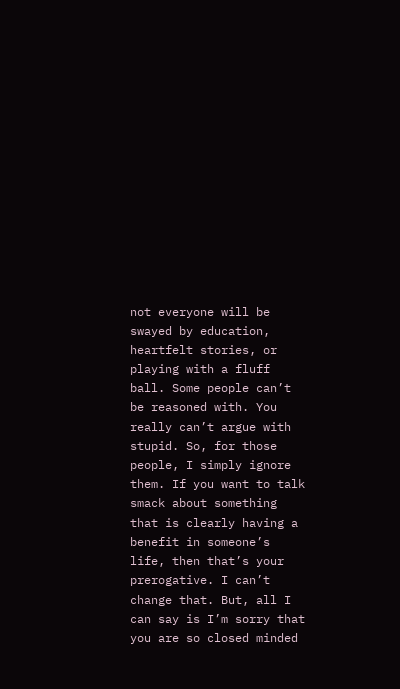not everyone will be swayed by education, heartfelt stories, or playing with a fluff ball. Some people can’t be reasoned with. You really can’t argue with stupid. So, for those people, I simply ignore them. If you want to talk smack about something that is clearly having a benefit in someone’s life, then that’s your prerogative. I can’t change that. But, all I can say is I’m sorry that you are so closed minded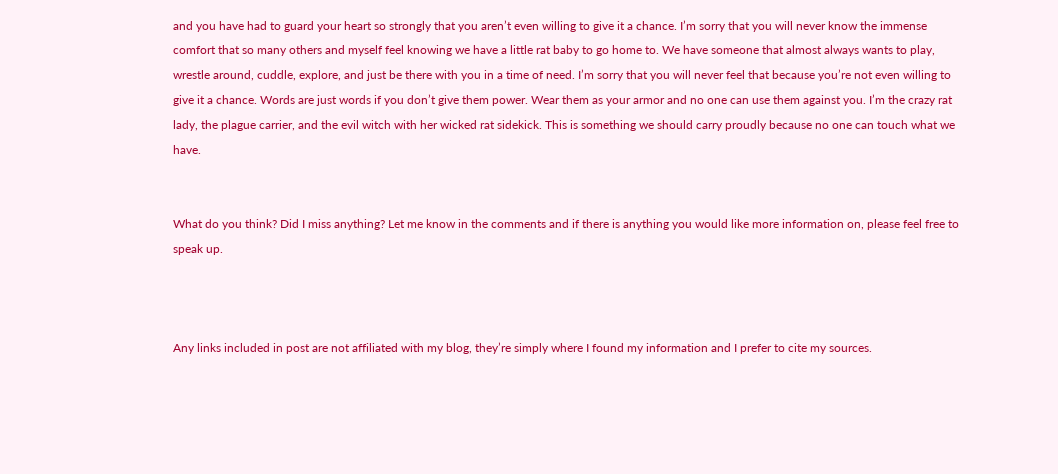and you have had to guard your heart so strongly that you aren’t even willing to give it a chance. I’m sorry that you will never know the immense comfort that so many others and myself feel knowing we have a little rat baby to go home to. We have someone that almost always wants to play, wrestle around, cuddle, explore, and just be there with you in a time of need. I’m sorry that you will never feel that because you’re not even willing to give it a chance. Words are just words if you don’t give them power. Wear them as your armor and no one can use them against you. I’m the crazy rat lady, the plague carrier, and the evil witch with her wicked rat sidekick. This is something we should carry proudly because no one can touch what we have.


What do you think? Did I miss anything? Let me know in the comments and if there is anything you would like more information on, please feel free to speak up.



Any links included in post are not affiliated with my blog, they’re simply where I found my information and I prefer to cite my sources.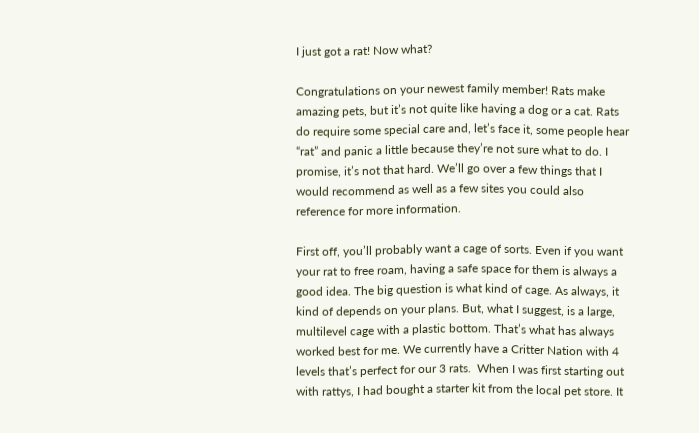I just got a rat! Now what?

Congratulations on your newest family member! Rats make amazing pets, but it’s not quite like having a dog or a cat. Rats do require some special care and, let’s face it, some people hear “rat” and panic a little because they’re not sure what to do. I promise, it’s not that hard. We’ll go over a few things that I would recommend as well as a few sites you could also reference for more information.

First off, you’ll probably want a cage of sorts. Even if you want your rat to free roam, having a safe space for them is always a good idea. The big question is what kind of cage. As always, it kind of depends on your plans. But, what I suggest, is a large, multilevel cage with a plastic bottom. That’s what has always worked best for me. We currently have a Critter Nation with 4 levels that’s perfect for our 3 rats.  When I was first starting out with rattys, I had bought a starter kit from the local pet store. It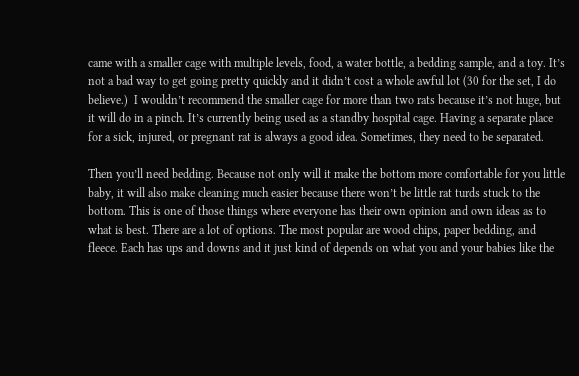came with a smaller cage with multiple levels, food, a water bottle, a bedding sample, and a toy. It’s not a bad way to get going pretty quickly and it didn’t cost a whole awful lot (30 for the set, I do believe.)  I wouldn’t recommend the smaller cage for more than two rats because it’s not huge, but it will do in a pinch. It’s currently being used as a standby hospital cage. Having a separate place for a sick, injured, or pregnant rat is always a good idea. Sometimes, they need to be separated.

Then you’ll need bedding. Because not only will it make the bottom more comfortable for you little baby, it will also make cleaning much easier because there won’t be little rat turds stuck to the bottom. This is one of those things where everyone has their own opinion and own ideas as to what is best. There are a lot of options. The most popular are wood chips, paper bedding, and fleece. Each has ups and downs and it just kind of depends on what you and your babies like the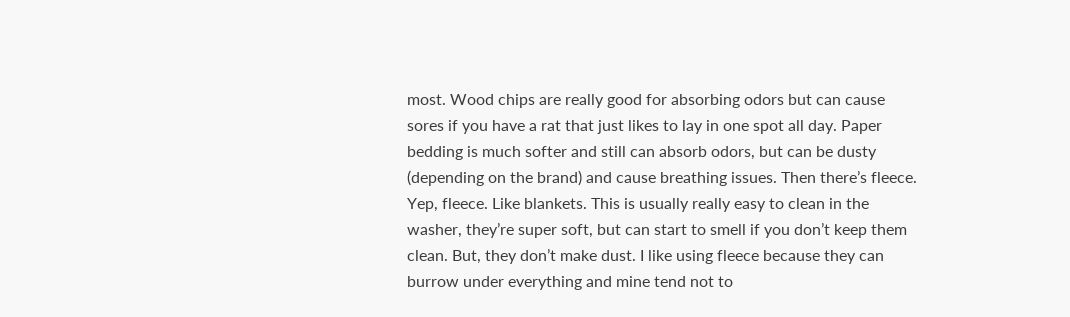most. Wood chips are really good for absorbing odors but can cause sores if you have a rat that just likes to lay in one spot all day. Paper bedding is much softer and still can absorb odors, but can be dusty (depending on the brand) and cause breathing issues. Then there’s fleece. Yep, fleece. Like blankets. This is usually really easy to clean in the washer, they’re super soft, but can start to smell if you don’t keep them clean. But, they don’t make dust. I like using fleece because they can burrow under everything and mine tend not to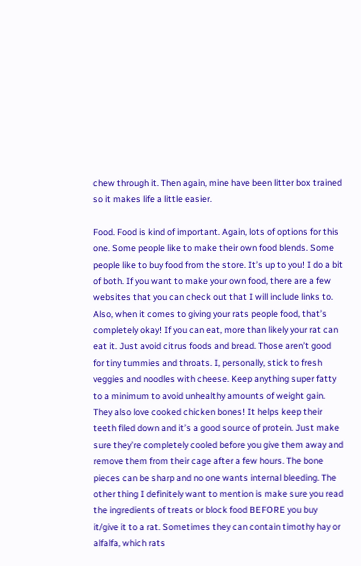chew through it. Then again, mine have been litter box trained so it makes life a little easier.

Food. Food is kind of important. Again, lots of options for this one. Some people like to make their own food blends. Some people like to buy food from the store. It’s up to you! I do a bit of both. If you want to make your own food, there are a few websites that you can check out that I will include links to. Also, when it comes to giving your rats people food, that’s completely okay! If you can eat, more than likely your rat can eat it. Just avoid citrus foods and bread. Those aren’t good for tiny tummies and throats. I, personally, stick to fresh veggies and noodles with cheese. Keep anything super fatty to a minimum to avoid unhealthy amounts of weight gain. They also love cooked chicken bones! It helps keep their teeth filed down and it’s a good source of protein. Just make sure they’re completely cooled before you give them away and remove them from their cage after a few hours. The bone pieces can be sharp and no one wants internal bleeding. The other thing I definitely want to mention is make sure you read the ingredients of treats or block food BEFORE you buy it/give it to a rat. Sometimes they can contain timothy hay or alfalfa, which rats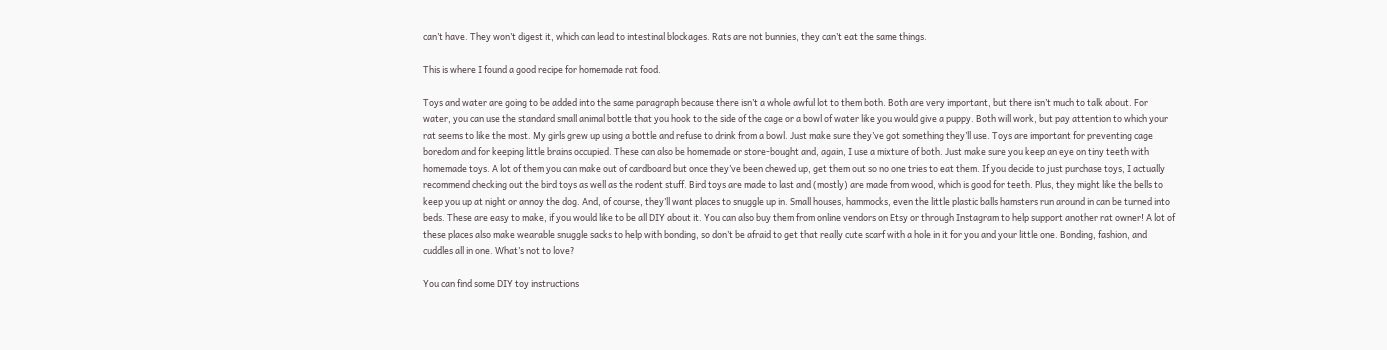can’t have. They won’t digest it, which can lead to intestinal blockages. Rats are not bunnies, they can’t eat the same things.

This is where I found a good recipe for homemade rat food.

Toys and water are going to be added into the same paragraph because there isn’t a whole awful lot to them both. Both are very important, but there isn’t much to talk about. For water, you can use the standard small animal bottle that you hook to the side of the cage or a bowl of water like you would give a puppy. Both will work, but pay attention to which your rat seems to like the most. My girls grew up using a bottle and refuse to drink from a bowl. Just make sure they’ve got something they’ll use. Toys are important for preventing cage boredom and for keeping little brains occupied. These can also be homemade or store-bought and, again, I use a mixture of both. Just make sure you keep an eye on tiny teeth with homemade toys. A lot of them you can make out of cardboard but once they’ve been chewed up, get them out so no one tries to eat them. If you decide to just purchase toys, I actually recommend checking out the bird toys as well as the rodent stuff. Bird toys are made to last and (mostly) are made from wood, which is good for teeth. Plus, they might like the bells to keep you up at night or annoy the dog. And, of course, they’ll want places to snuggle up in. Small houses, hammocks, even the little plastic balls hamsters run around in can be turned into beds. These are easy to make, if you would like to be all DIY about it. You can also buy them from online vendors on Etsy or through Instagram to help support another rat owner! A lot of these places also make wearable snuggle sacks to help with bonding, so don’t be afraid to get that really cute scarf with a hole in it for you and your little one. Bonding, fashion, and cuddles all in one. What’s not to love?

You can find some DIY toy instructions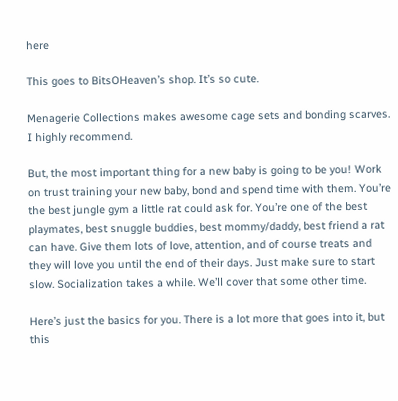here

This goes to BitsOHeaven’s shop. It’s so cute.

Menagerie Collections makes awesome cage sets and bonding scarves. I highly recommend.

But, the most important thing for a new baby is going to be you! Work on trust training your new baby, bond and spend time with them. You’re the best jungle gym a little rat could ask for. You’re one of the best playmates, best snuggle buddies, best mommy/daddy, best friend a rat can have. Give them lots of love, attention, and of course treats and they will love you until the end of their days. Just make sure to start slow. Socialization takes a while. We’ll cover that some other time.

Here’s just the basics for you. There is a lot more that goes into it, but this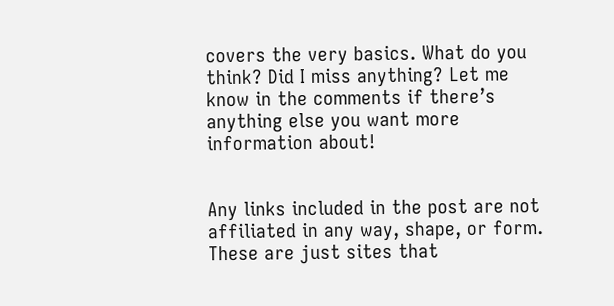covers the very basics. What do you think? Did I miss anything? Let me know in the comments if there’s anything else you want more information about!


Any links included in the post are not affiliated in any way, shape, or form. These are just sites that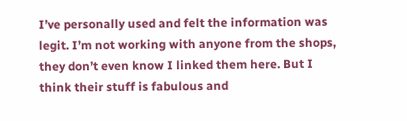I’ve personally used and felt the information was legit. I’m not working with anyone from the shops, they don’t even know I linked them here. But I think their stuff is fabulous and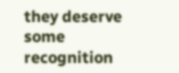they deserve some recognition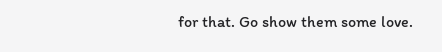for that. Go show them some love.